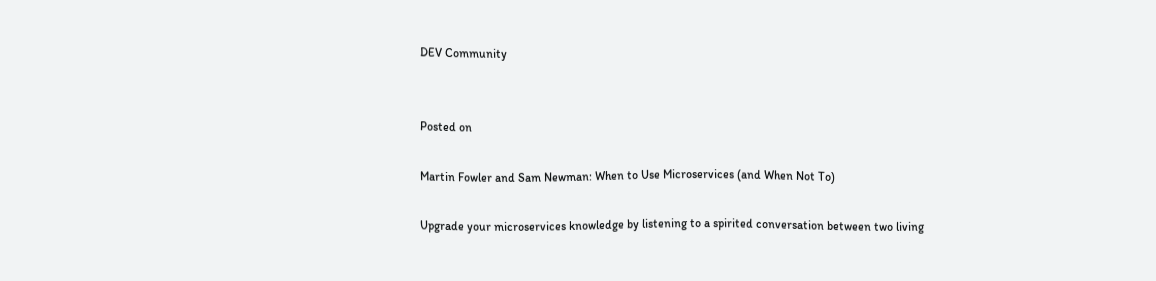DEV Community


Posted on

Martin Fowler and Sam Newman: When to Use Microservices (and When Not To)

Upgrade your microservices knowledge by listening to a spirited conversation between two living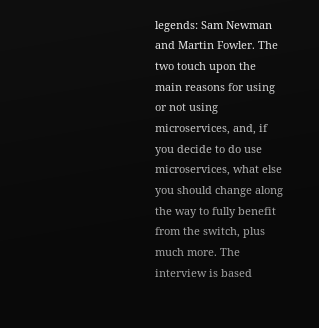legends: Sam Newman and Martin Fowler. The two touch upon the main reasons for using or not using microservices, and, if you decide to do use microservices, what else you should change along the way to fully benefit from the switch, plus much more. The interview is based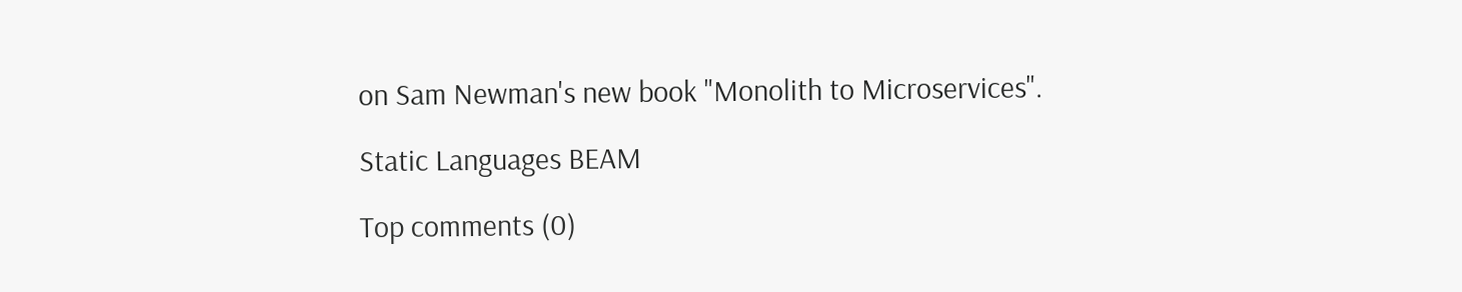on Sam Newman's new book "Monolith to Microservices".

Static Languages BEAM

Top comments (0)